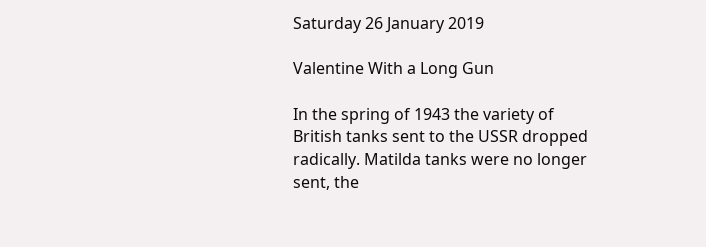Saturday 26 January 2019

Valentine With a Long Gun

In the spring of 1943 the variety of British tanks sent to the USSR dropped radically. Matilda tanks were no longer sent, the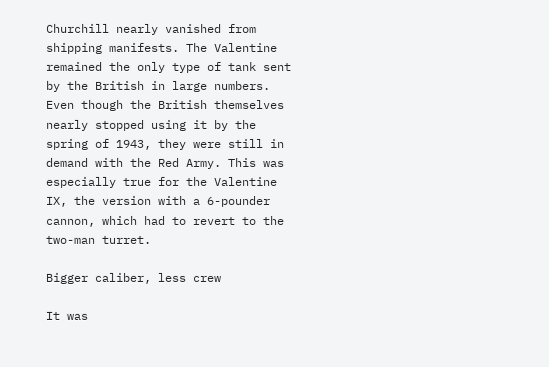Churchill nearly vanished from shipping manifests. The Valentine remained the only type of tank sent by the British in large numbers. Even though the British themselves nearly stopped using it by the spring of 1943, they were still in demand with the Red Army. This was especially true for the Valentine IX, the version with a 6-pounder cannon, which had to revert to the two-man turret.

Bigger caliber, less crew

It was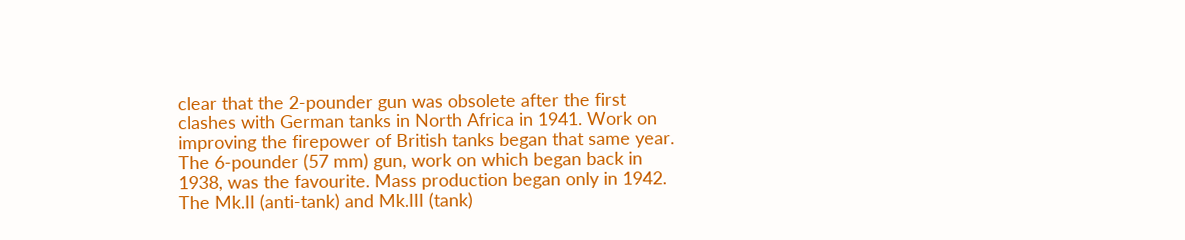clear that the 2-pounder gun was obsolete after the first clashes with German tanks in North Africa in 1941. Work on improving the firepower of British tanks began that same year. The 6-pounder (57 mm) gun, work on which began back in 1938, was the favourite. Mass production began only in 1942. The Mk.II (anti-tank) and Mk.III (tank)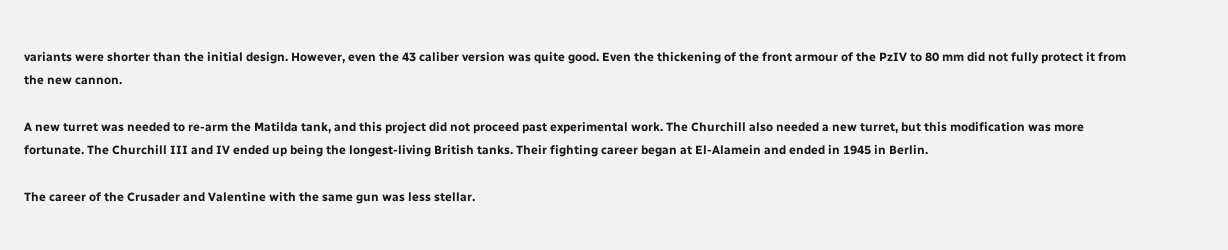variants were shorter than the initial design. However, even the 43 caliber version was quite good. Even the thickening of the front armour of the PzIV to 80 mm did not fully protect it from the new cannon.

A new turret was needed to re-arm the Matilda tank, and this project did not proceed past experimental work. The Churchill also needed a new turret, but this modification was more fortunate. The Churchill III and IV ended up being the longest-living British tanks. Their fighting career began at El-Alamein and ended in 1945 in Berlin.

The career of the Crusader and Valentine with the same gun was less stellar.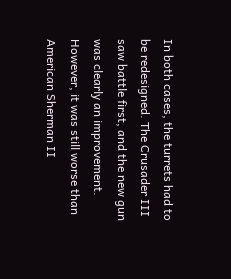In both cases, the turrets had to be redesigned. The Crusader III saw battle first, and the new gun was clearly an improvement. However, it was still worse than American Sherman II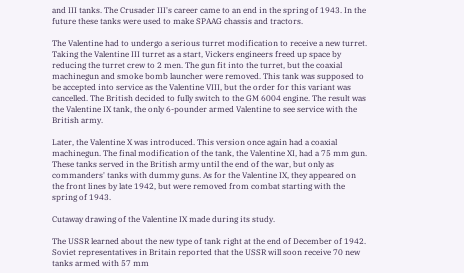and III tanks. The Crusader III's career came to an end in the spring of 1943. In the future these tanks were used to make SPAAG chassis and tractors.

The Valentine had to undergo a serious turret modification to receive a new turret. Taking the Valentine III turret as a start, Vickers engineers freed up space by reducing the turret crew to 2 men. The gun fit into the turret, but the coaxial machinegun and smoke bomb launcher were removed. This tank was supposed to be accepted into service as the Valentine VIII, but the order for this variant was cancelled. The British decided to fully switch to the GM 6004 engine. The result was the Valentine IX tank, the only 6-pounder armed Valentine to see service with the British army.

Later, the Valentine X was introduced. This version once again had a coaxial machinegun. The final modification of the tank, the Valentine XI, had a 75 mm gun. These tanks served in the British army until the end of the war, but only as commanders' tanks with dummy guns. As for the Valentine IX, they appeared on the front lines by late 1942, but were removed from combat starting with the spring of 1943.

Cutaway drawing of the Valentine IX made during its study.

The USSR learned about the new type of tank right at the end of December of 1942. Soviet representatives in Britain reported that the USSR will soon receive 70 new tanks armed with 57 mm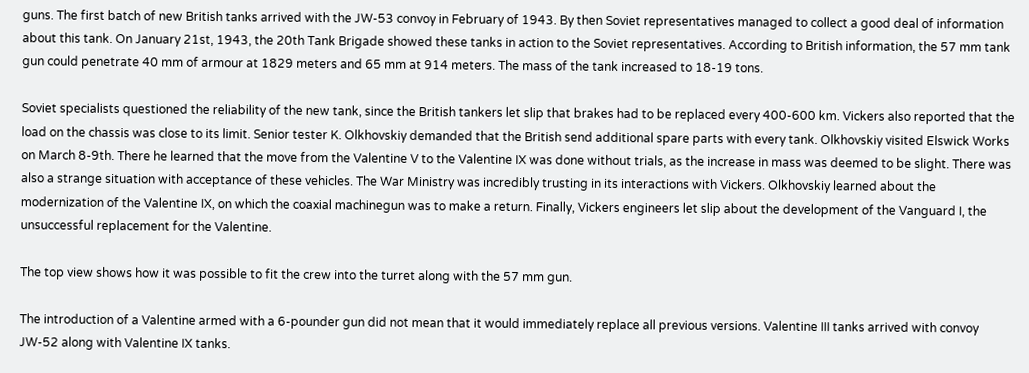guns. The first batch of new British tanks arrived with the JW-53 convoy in February of 1943. By then Soviet representatives managed to collect a good deal of information about this tank. On January 21st, 1943, the 20th Tank Brigade showed these tanks in action to the Soviet representatives. According to British information, the 57 mm tank gun could penetrate 40 mm of armour at 1829 meters and 65 mm at 914 meters. The mass of the tank increased to 18-19 tons.

Soviet specialists questioned the reliability of the new tank, since the British tankers let slip that brakes had to be replaced every 400-600 km. Vickers also reported that the load on the chassis was close to its limit. Senior tester K. Olkhovskiy demanded that the British send additional spare parts with every tank. Olkhovskiy visited Elswick Works on March 8-9th. There he learned that the move from the Valentine V to the Valentine IX was done without trials, as the increase in mass was deemed to be slight. There was also a strange situation with acceptance of these vehicles. The War Ministry was incredibly trusting in its interactions with Vickers. Olkhovskiy learned about the modernization of the Valentine IX, on which the coaxial machinegun was to make a return. Finally, Vickers engineers let slip about the development of the Vanguard I, the unsuccessful replacement for the Valentine.

The top view shows how it was possible to fit the crew into the turret along with the 57 mm gun.

The introduction of a Valentine armed with a 6-pounder gun did not mean that it would immediately replace all previous versions. Valentine III tanks arrived with convoy JW-52 along with Valentine IX tanks.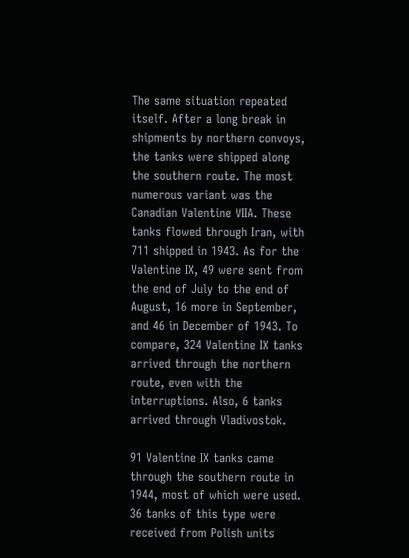The same situation repeated itself. After a long break in shipments by northern convoys, the tanks were shipped along the southern route. The most numerous variant was the Canadian Valentine VIIA. These tanks flowed through Iran, with 711 shipped in 1943. As for the Valentine IX, 49 were sent from the end of July to the end of August, 16 more in September, and 46 in December of 1943. To compare, 324 Valentine IX tanks arrived through the northern route, even with the interruptions. Also, 6 tanks arrived through Vladivostok.

91 Valentine IX tanks came through the southern route in 1944, most of which were used. 36 tanks of this type were received from Polish units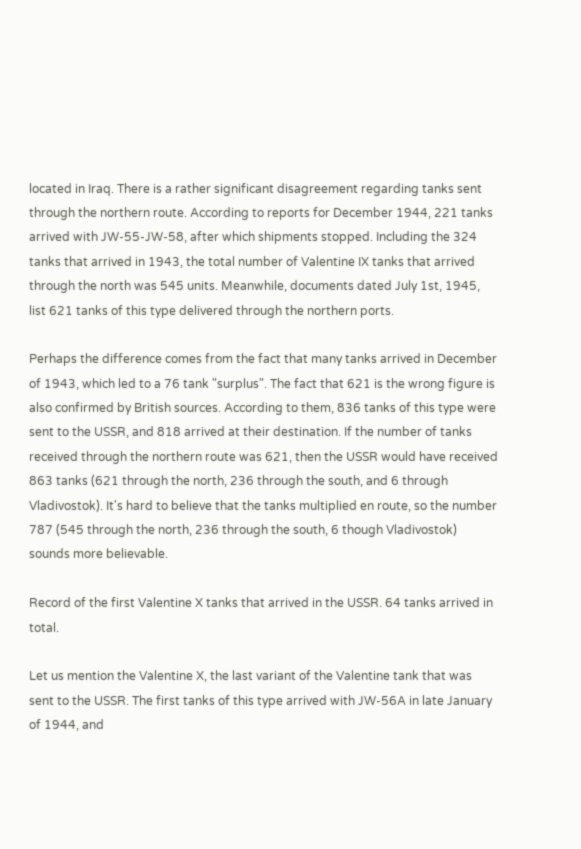located in Iraq. There is a rather significant disagreement regarding tanks sent through the northern route. According to reports for December 1944, 221 tanks arrived with JW-55-JW-58, after which shipments stopped. Including the 324 tanks that arrived in 1943, the total number of Valentine IX tanks that arrived through the north was 545 units. Meanwhile, documents dated July 1st, 1945, list 621 tanks of this type delivered through the northern ports.

Perhaps the difference comes from the fact that many tanks arrived in December of 1943, which led to a 76 tank "surplus". The fact that 621 is the wrong figure is also confirmed by British sources. According to them, 836 tanks of this type were sent to the USSR, and 818 arrived at their destination. If the number of tanks received through the northern route was 621, then the USSR would have received 863 tanks (621 through the north, 236 through the south, and 6 through Vladivostok). It's hard to believe that the tanks multiplied en route, so the number 787 (545 through the north, 236 through the south, 6 though Vladivostok) sounds more believable.

Record of the first Valentine X tanks that arrived in the USSR. 64 tanks arrived in total.

Let us mention the Valentine X, the last variant of the Valentine tank that was sent to the USSR. The first tanks of this type arrived with JW-56A in late January of 1944, and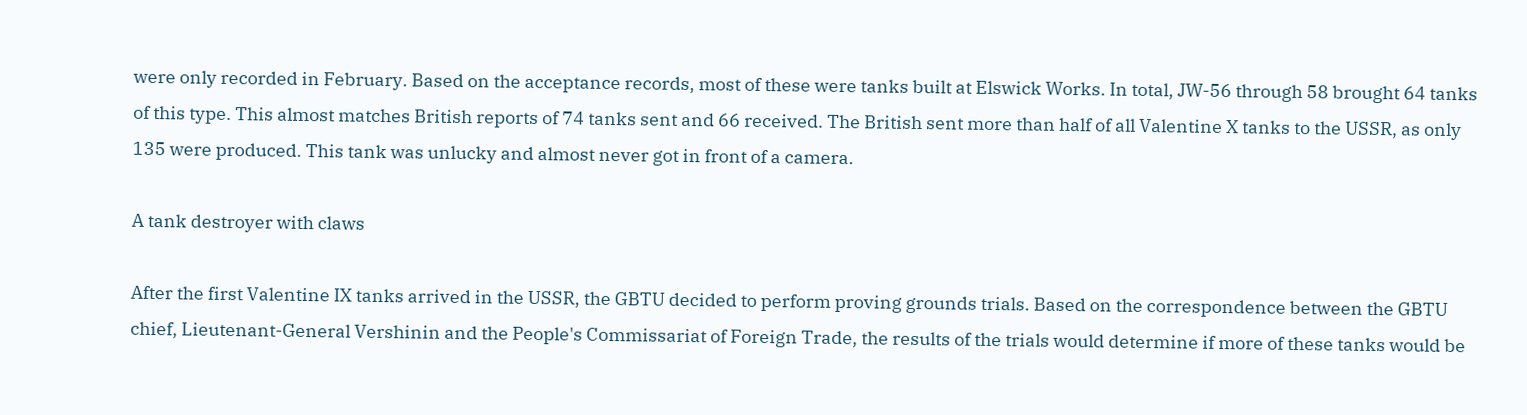were only recorded in February. Based on the acceptance records, most of these were tanks built at Elswick Works. In total, JW-56 through 58 brought 64 tanks of this type. This almost matches British reports of 74 tanks sent and 66 received. The British sent more than half of all Valentine X tanks to the USSR, as only 135 were produced. This tank was unlucky and almost never got in front of a camera.

A tank destroyer with claws

After the first Valentine IX tanks arrived in the USSR, the GBTU decided to perform proving grounds trials. Based on the correspondence between the GBTU chief, Lieutenant-General Vershinin and the People's Commissariat of Foreign Trade, the results of the trials would determine if more of these tanks would be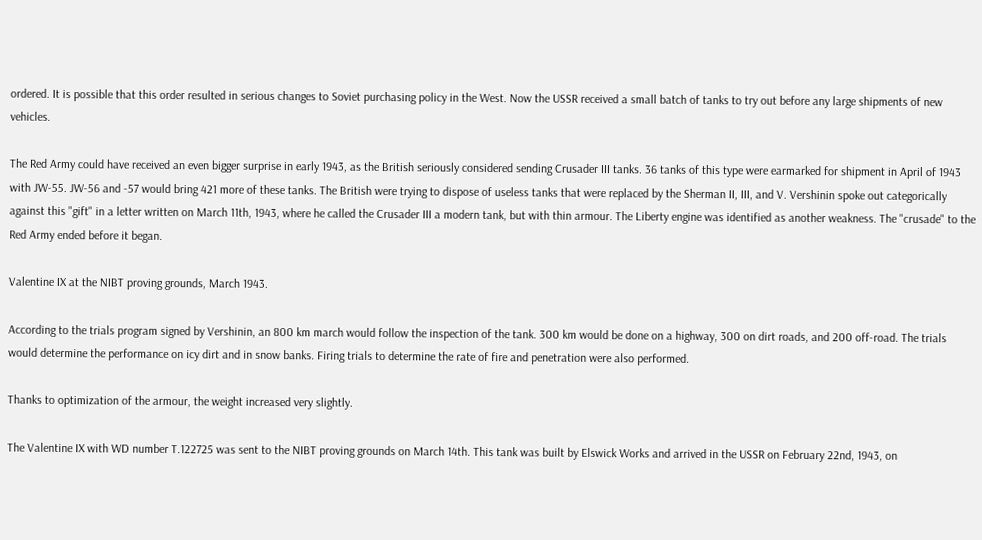ordered. It is possible that this order resulted in serious changes to Soviet purchasing policy in the West. Now the USSR received a small batch of tanks to try out before any large shipments of new vehicles.

The Red Army could have received an even bigger surprise in early 1943, as the British seriously considered sending Crusader III tanks. 36 tanks of this type were earmarked for shipment in April of 1943 with JW-55. JW-56 and -57 would bring 421 more of these tanks. The British were trying to dispose of useless tanks that were replaced by the Sherman II, III, and V. Vershinin spoke out categorically against this "gift" in a letter written on March 11th, 1943, where he called the Crusader III a modern tank, but with thin armour. The Liberty engine was identified as another weakness. The "crusade" to the Red Army ended before it began.

Valentine IX at the NIBT proving grounds, March 1943.

According to the trials program signed by Vershinin, an 800 km march would follow the inspection of the tank. 300 km would be done on a highway, 300 on dirt roads, and 200 off-road. The trials would determine the performance on icy dirt and in snow banks. Firing trials to determine the rate of fire and penetration were also performed.

Thanks to optimization of the armour, the weight increased very slightly.

The Valentine IX with WD number T.122725 was sent to the NIBT proving grounds on March 14th. This tank was built by Elswick Works and arrived in the USSR on February 22nd, 1943, on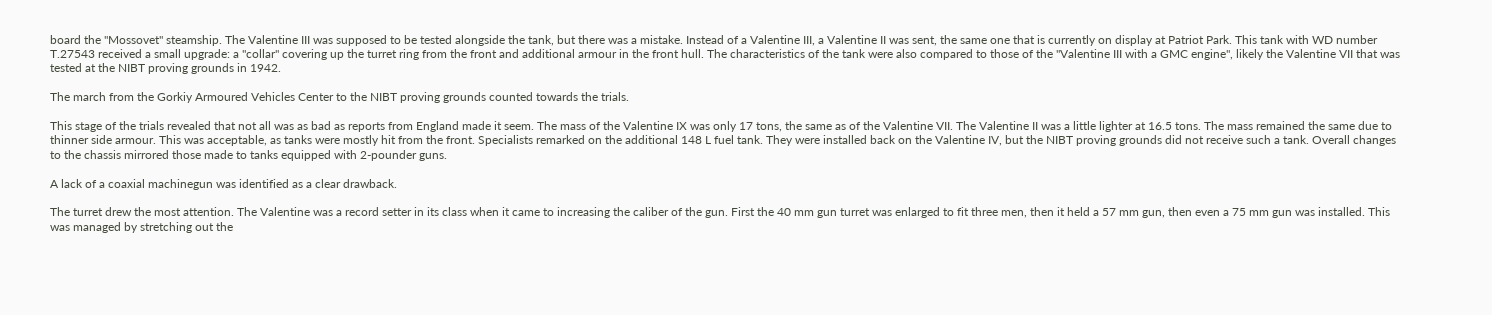board the "Mossovet" steamship. The Valentine III was supposed to be tested alongside the tank, but there was a mistake. Instead of a Valentine III, a Valentine II was sent, the same one that is currently on display at Patriot Park. This tank with WD number T.27543 received a small upgrade: a "collar" covering up the turret ring from the front and additional armour in the front hull. The characteristics of the tank were also compared to those of the "Valentine III with a GMC engine", likely the Valentine VII that was tested at the NIBT proving grounds in 1942.

The march from the Gorkiy Armoured Vehicles Center to the NIBT proving grounds counted towards the trials.

This stage of the trials revealed that not all was as bad as reports from England made it seem. The mass of the Valentine IX was only 17 tons, the same as of the Valentine VII. The Valentine II was a little lighter at 16.5 tons. The mass remained the same due to thinner side armour. This was acceptable, as tanks were mostly hit from the front. Specialists remarked on the additional 148 L fuel tank. They were installed back on the Valentine IV, but the NIBT proving grounds did not receive such a tank. Overall changes to the chassis mirrored those made to tanks equipped with 2-pounder guns.

A lack of a coaxial machinegun was identified as a clear drawback.

The turret drew the most attention. The Valentine was a record setter in its class when it came to increasing the caliber of the gun. First the 40 mm gun turret was enlarged to fit three men, then it held a 57 mm gun, then even a 75 mm gun was installed. This was managed by stretching out the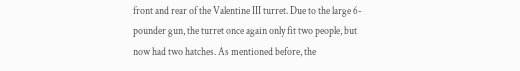front and rear of the Valentine III turret. Due to the large 6-pounder gun, the turret once again only fit two people, but now had two hatches. As mentioned before, the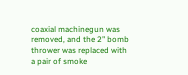coaxial machinegun was removed, and the 2" bomb thrower was replaced with a pair of smoke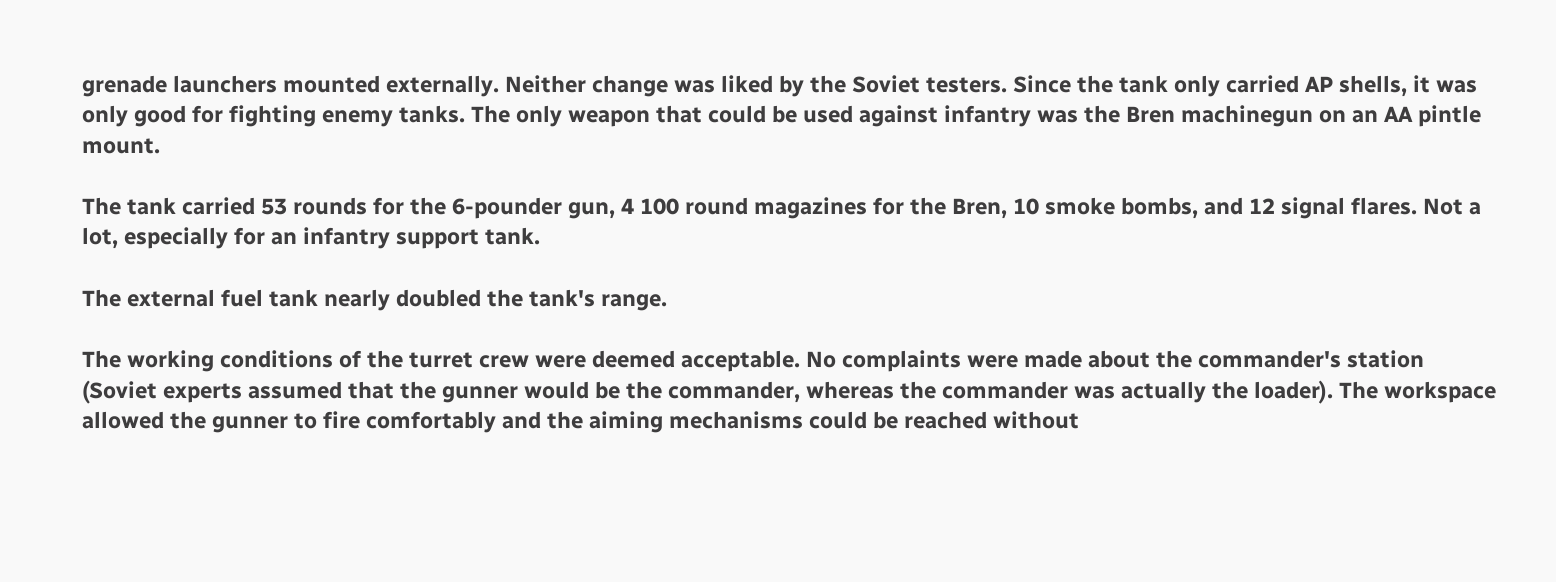grenade launchers mounted externally. Neither change was liked by the Soviet testers. Since the tank only carried AP shells, it was only good for fighting enemy tanks. The only weapon that could be used against infantry was the Bren machinegun on an AA pintle mount.

The tank carried 53 rounds for the 6-pounder gun, 4 100 round magazines for the Bren, 10 smoke bombs, and 12 signal flares. Not a lot, especially for an infantry support tank.

The external fuel tank nearly doubled the tank's range.

The working conditions of the turret crew were deemed acceptable. No complaints were made about the commander's station (Soviet experts assumed that the gunner would be the commander, whereas the commander was actually the loader). The workspace allowed the gunner to fire comfortably and the aiming mechanisms could be reached without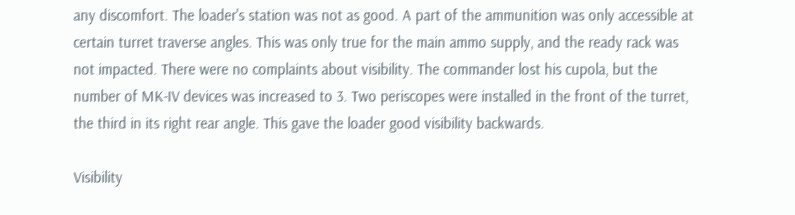any discomfort. The loader's station was not as good. A part of the ammunition was only accessible at certain turret traverse angles. This was only true for the main ammo supply, and the ready rack was not impacted. There were no complaints about visibility. The commander lost his cupola, but the number of MK-IV devices was increased to 3. Two periscopes were installed in the front of the turret, the third in its right rear angle. This gave the loader good visibility backwards.

Visibility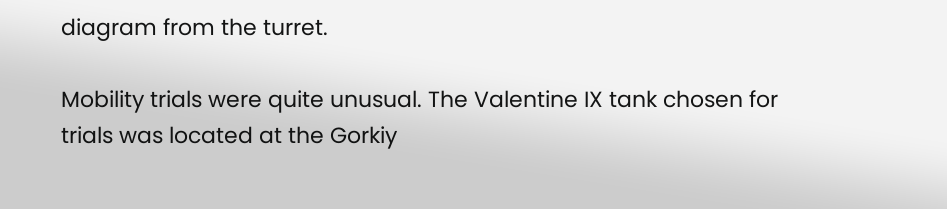diagram from the turret.

Mobility trials were quite unusual. The Valentine IX tank chosen for trials was located at the Gorkiy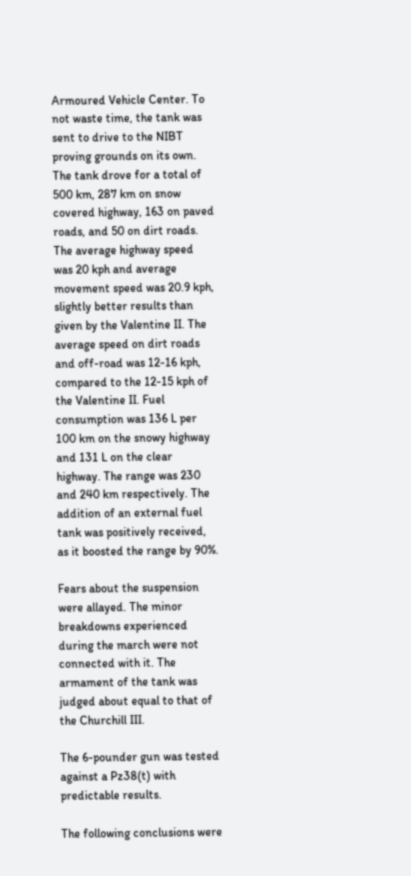Armoured Vehicle Center. To not waste time, the tank was sent to drive to the NIBT proving grounds on its own. The tank drove for a total of 500 km, 287 km on snow covered highway, 163 on paved roads, and 50 on dirt roads. The average highway speed was 20 kph and average movement speed was 20.9 kph, slightly better results than given by the Valentine II. The average speed on dirt roads and off-road was 12-16 kph, compared to the 12-15 kph of the Valentine II. Fuel consumption was 136 L per 100 km on the snowy highway and 131 L on the clear highway. The range was 230 and 240 km respectively. The addition of an external fuel tank was positively received, as it boosted the range by 90%.

Fears about the suspension were allayed. The minor breakdowns experienced during the march were not connected with it. The armament of the tank was judged about equal to that of the Churchill III.

The 6-pounder gun was tested against a Pz38(t) with predictable results.

The following conclusions were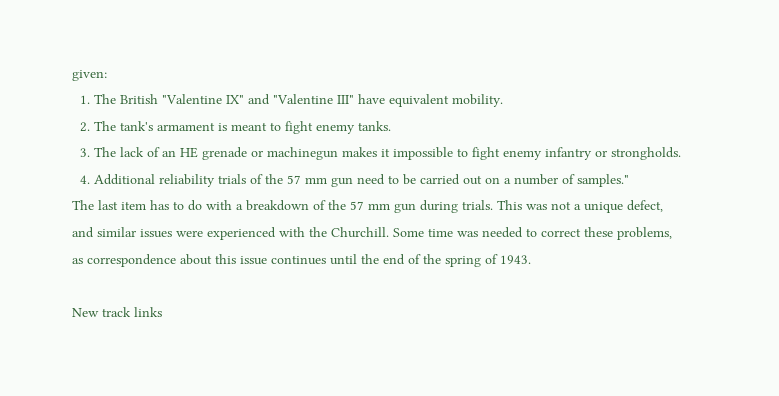given:
  1. The British "Valentine IX" and "Valentine III" have equivalent mobility.
  2. The tank's armament is meant to fight enemy tanks.
  3. The lack of an HE grenade or machinegun makes it impossible to fight enemy infantry or strongholds.
  4. Additional reliability trials of the 57 mm gun need to be carried out on a number of samples."
The last item has to do with a breakdown of the 57 mm gun during trials. This was not a unique defect, and similar issues were experienced with the Churchill. Some time was needed to correct these problems, as correspondence about this issue continues until the end of the spring of 1943.

New track links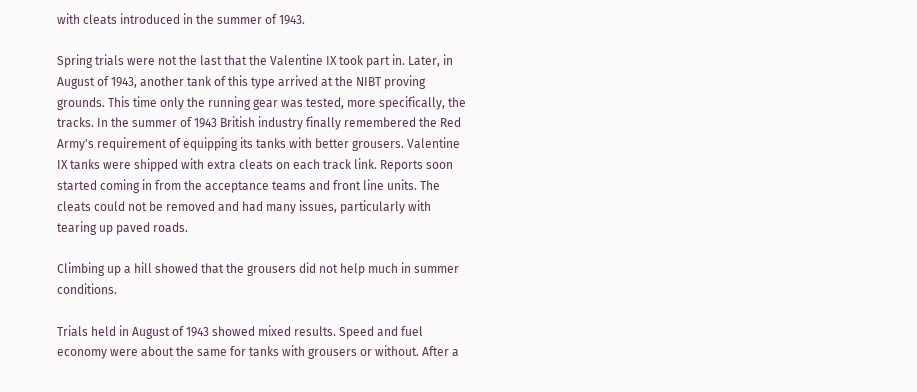with cleats introduced in the summer of 1943.

Spring trials were not the last that the Valentine IX took part in. Later, in August of 1943, another tank of this type arrived at the NIBT proving grounds. This time only the running gear was tested, more specifically, the tracks. In the summer of 1943 British industry finally remembered the Red Army's requirement of equipping its tanks with better grousers. Valentine IX tanks were shipped with extra cleats on each track link. Reports soon started coming in from the acceptance teams and front line units. The cleats could not be removed and had many issues, particularly with tearing up paved roads.

Climbing up a hill showed that the grousers did not help much in summer conditions.

Trials held in August of 1943 showed mixed results. Speed and fuel economy were about the same for tanks with grousers or without. After a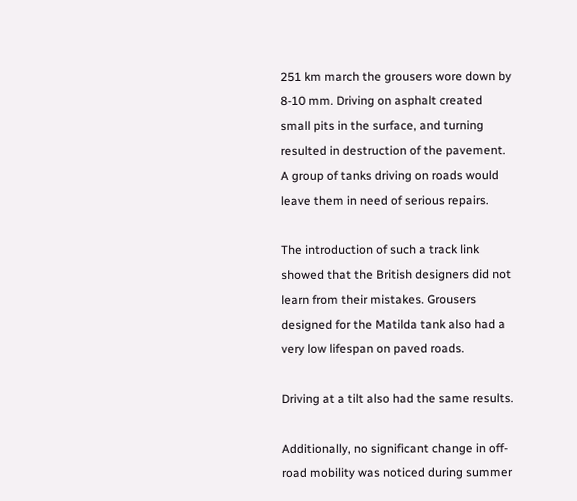251 km march the grousers wore down by 8-10 mm. Driving on asphalt created small pits in the surface, and turning resulted in destruction of the pavement. A group of tanks driving on roads would leave them in need of serious repairs.

The introduction of such a track link showed that the British designers did not learn from their mistakes. Grousers designed for the Matilda tank also had a very low lifespan on paved roads.

Driving at a tilt also had the same results.

Additionally, no significant change in off-road mobility was noticed during summer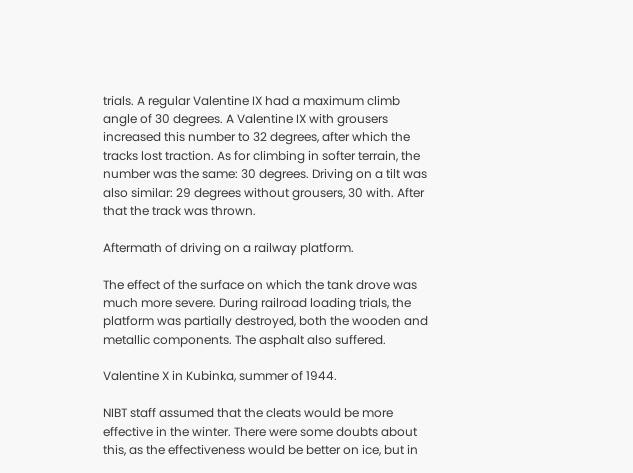trials. A regular Valentine IX had a maximum climb angle of 30 degrees. A Valentine IX with grousers increased this number to 32 degrees, after which the tracks lost traction. As for climbing in softer terrain, the number was the same: 30 degrees. Driving on a tilt was also similar: 29 degrees without grousers, 30 with. After that the track was thrown.

Aftermath of driving on a railway platform.

The effect of the surface on which the tank drove was much more severe. During railroad loading trials, the platform was partially destroyed, both the wooden and metallic components. The asphalt also suffered.

Valentine X in Kubinka, summer of 1944.

NIBT staff assumed that the cleats would be more effective in the winter. There were some doubts about this, as the effectiveness would be better on ice, but in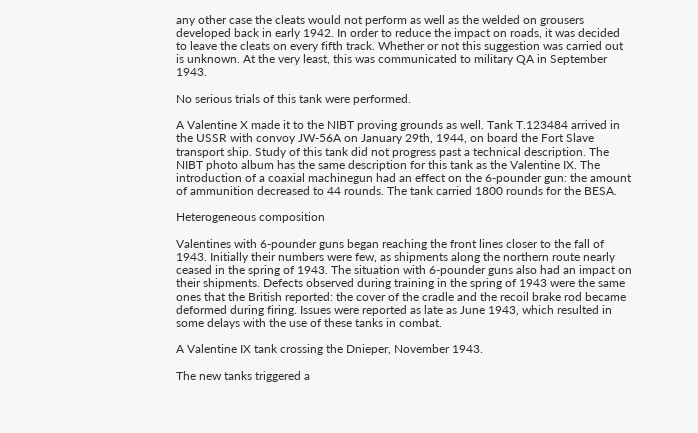any other case the cleats would not perform as well as the welded on grousers developed back in early 1942. In order to reduce the impact on roads, it was decided to leave the cleats on every fifth track. Whether or not this suggestion was carried out is unknown. At the very least, this was communicated to military QA in September 1943.

No serious trials of this tank were performed.

A Valentine X made it to the NIBT proving grounds as well. Tank T.123484 arrived in the USSR with convoy JW-56A on January 29th, 1944, on board the Fort Slave transport ship. Study of this tank did not progress past a technical description. The NIBT photo album has the same description for this tank as the Valentine IX. The introduction of a coaxial machinegun had an effect on the 6-pounder gun: the amount of ammunition decreased to 44 rounds. The tank carried 1800 rounds for the BESA.

Heterogeneous composition

Valentines with 6-pounder guns began reaching the front lines closer to the fall of 1943. Initially their numbers were few, as shipments along the northern route nearly ceased in the spring of 1943. The situation with 6-pounder guns also had an impact on their shipments. Defects observed during training in the spring of 1943 were the same ones that the British reported: the cover of the cradle and the recoil brake rod became deformed during firing. Issues were reported as late as June 1943, which resulted in some delays with the use of these tanks in combat.

A Valentine IX tank crossing the Dnieper, November 1943.

The new tanks triggered a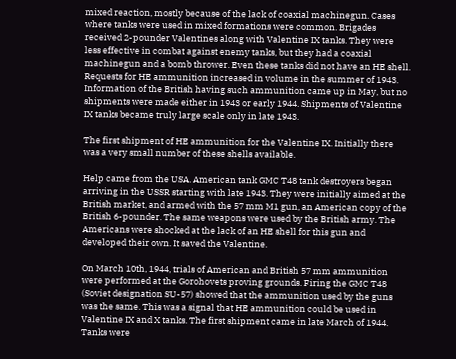mixed reaction, mostly because of the lack of coaxial machinegun. Cases where tanks were used in mixed formations were common. Brigades received 2-pounder Valentines along with Valentine IX tanks. They were less effective in combat against enemy tanks, but they had a coaxial machinegun and a bomb thrower. Even these tanks did not have an HE shell. Requests for HE ammunition increased in volume in the summer of 1943. Information of the British having such ammunition came up in May, but no shipments were made either in 1943 or early 1944. Shipments of Valentine IX tanks became truly large scale only in late 1943.

The first shipment of HE ammunition for the Valentine IX. Initially there was a very small number of these shells available.

Help came from the USA. American tank GMC T48 tank destroyers began arriving in the USSR starting with late 1943. They were initially aimed at the British market, and armed with the 57 mm M1 gun, an American copy of the British 6-pounder. The same weapons were used by the British army. The Americans were shocked at the lack of an HE shell for this gun and developed their own. It saved the Valentine.

On March 10th, 1944, trials of American and British 57 mm ammunition were performed at the Gorohovets proving grounds. Firing the GMC T48 (Soviet designation SU-57) showed that the ammunition used by the guns was the same. This was a signal that HE ammunition could be used in Valentine IX and X tanks. The first shipment came in late March of 1944. Tanks were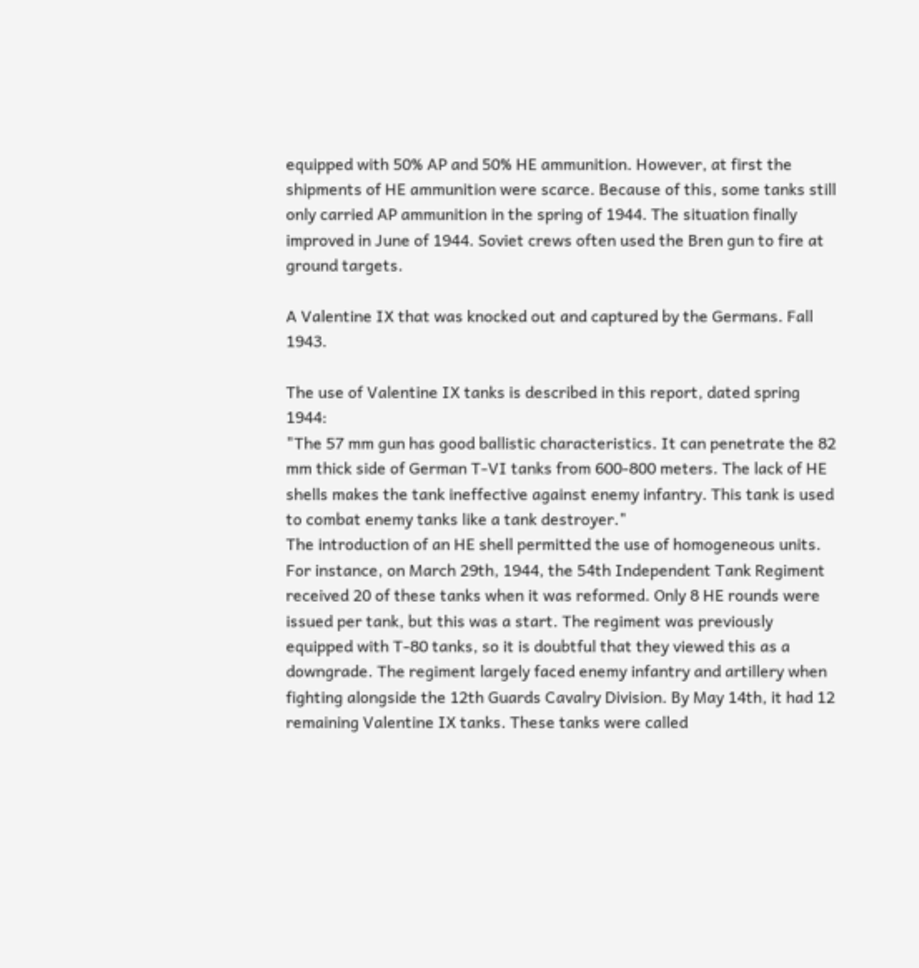equipped with 50% AP and 50% HE ammunition. However, at first the shipments of HE ammunition were scarce. Because of this, some tanks still only carried AP ammunition in the spring of 1944. The situation finally improved in June of 1944. Soviet crews often used the Bren gun to fire at ground targets.

A Valentine IX that was knocked out and captured by the Germans. Fall 1943.

The use of Valentine IX tanks is described in this report, dated spring 1944:
"The 57 mm gun has good ballistic characteristics. It can penetrate the 82 mm thick side of German T-VI tanks from 600-800 meters. The lack of HE shells makes the tank ineffective against enemy infantry. This tank is used to combat enemy tanks like a tank destroyer."
The introduction of an HE shell permitted the use of homogeneous units. For instance, on March 29th, 1944, the 54th Independent Tank Regiment received 20 of these tanks when it was reformed. Only 8 HE rounds were issued per tank, but this was a start. The regiment was previously equipped with T-80 tanks, so it is doubtful that they viewed this as a downgrade. The regiment largely faced enemy infantry and artillery when fighting alongside the 12th Guards Cavalry Division. By May 14th, it had 12 remaining Valentine IX tanks. These tanks were called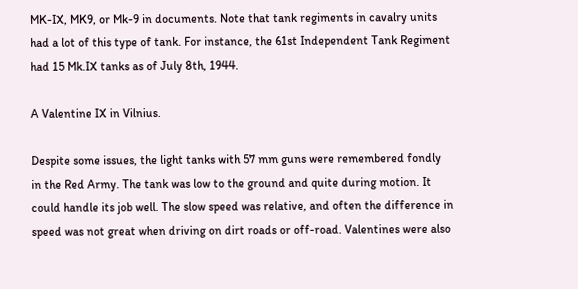MK-IX, MK9, or Mk-9 in documents. Note that tank regiments in cavalry units had a lot of this type of tank. For instance, the 61st Independent Tank Regiment had 15 Mk.IX tanks as of July 8th, 1944.

A Valentine IX in Vilnius.

Despite some issues, the light tanks with 57 mm guns were remembered fondly in the Red Army. The tank was low to the ground and quite during motion. It could handle its job well. The slow speed was relative, and often the difference in speed was not great when driving on dirt roads or off-road. Valentines were also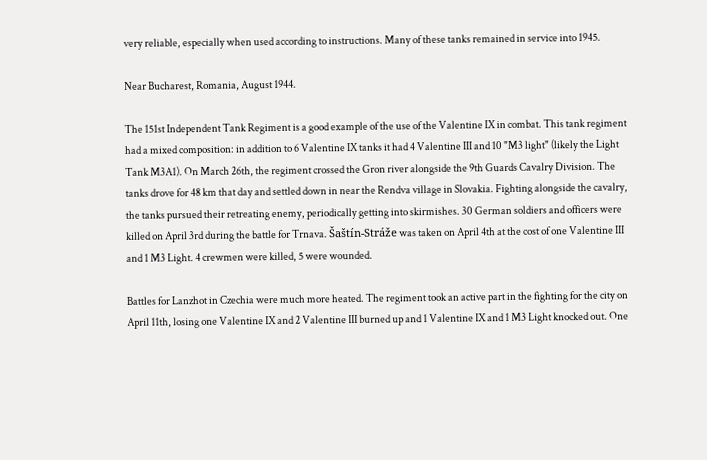very reliable, especially when used according to instructions. Many of these tanks remained in service into 1945.

Near Bucharest, Romania, August 1944.

The 151st Independent Tank Regiment is a good example of the use of the Valentine IX in combat. This tank regiment had a mixed composition: in addition to 6 Valentine IX tanks it had 4 Valentine III and 10 "M3 light" (likely the Light Tank M3A1). On March 26th, the regiment crossed the Gron river alongside the 9th Guards Cavalry Division. The tanks drove for 48 km that day and settled down in near the Rendva village in Slovakia. Fighting alongside the cavalry, the tanks pursued their retreating enemy, periodically getting into skirmishes. 30 German soldiers and officers were killed on April 3rd during the battle for Trnava. Šaštín-Stráže was taken on April 4th at the cost of one Valentine III and 1 M3 Light. 4 crewmen were killed, 5 were wounded.

Battles for Lanzhot in Czechia were much more heated. The regiment took an active part in the fighting for the city on April 11th, losing one Valentine IX and 2 Valentine III burned up and 1 Valentine IX and 1 M3 Light knocked out. One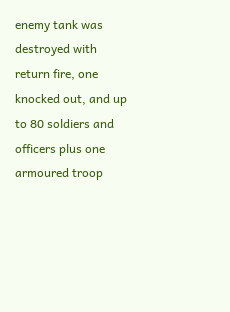enemy tank was destroyed with return fire, one knocked out, and up to 80 soldiers and officers plus one armoured troop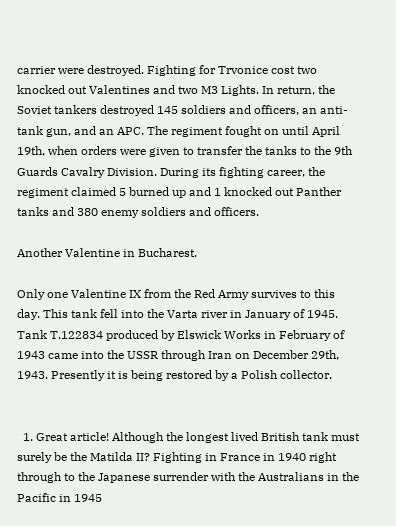carrier were destroyed. Fighting for Trvonice cost two knocked out Valentines and two M3 Lights. In return, the Soviet tankers destroyed 145 soldiers and officers, an anti-tank gun, and an APC. The regiment fought on until April 19th, when orders were given to transfer the tanks to the 9th Guards Cavalry Division. During its fighting career, the regiment claimed 5 burned up and 1 knocked out Panther tanks and 380 enemy soldiers and officers.

Another Valentine in Bucharest.

Only one Valentine IX from the Red Army survives to this day. This tank fell into the Varta river in January of 1945. Tank T.122834 produced by Elswick Works in February of 1943 came into the USSR through Iran on December 29th, 1943. Presently it is being restored by a Polish collector.


  1. Great article! Although the longest lived British tank must surely be the Matilda II? Fighting in France in 1940 right through to the Japanese surrender with the Australians in the Pacific in 1945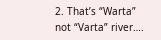2. That’s “Warta” not “Varta” river….